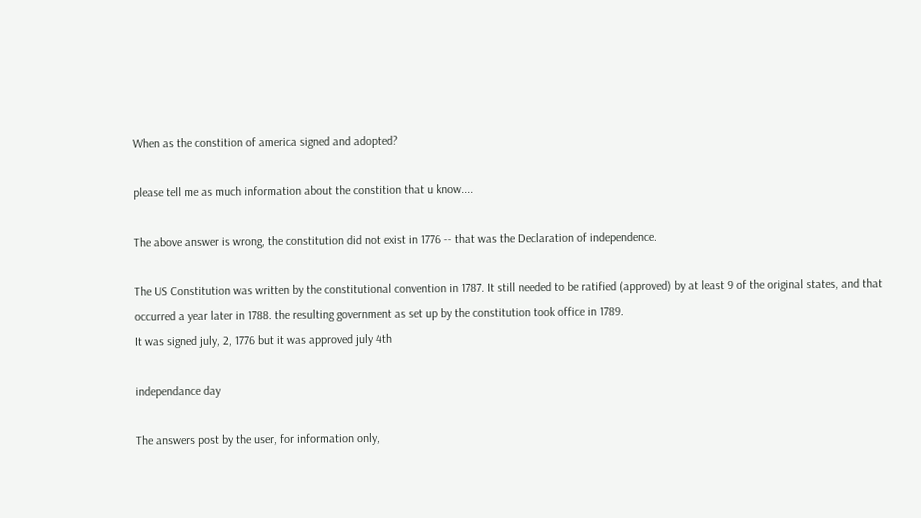When as the constition of america signed and adopted?

please tell me as much information about the constition that u know....

The above answer is wrong, the constitution did not exist in 1776 -- that was the Declaration of independence.

The US Constitution was written by the constitutional convention in 1787. It still needed to be ratified (approved) by at least 9 of the original states, and that occurred a year later in 1788. the resulting government as set up by the constitution took office in 1789.
It was signed july, 2, 1776 but it was approved july 4th

independance day

The answers post by the user, for information only,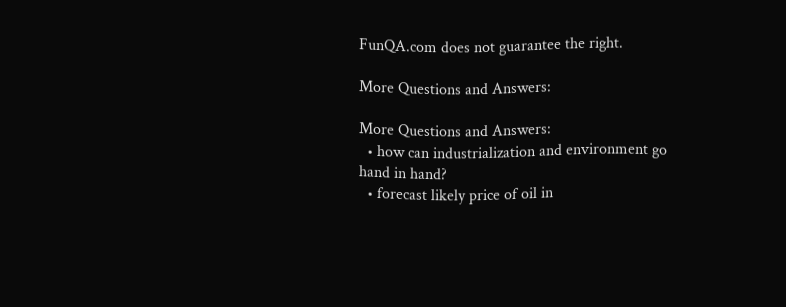FunQA.com does not guarantee the right.

More Questions and Answers:

More Questions and Answers:
  • how can industrialization and environment go hand in hand?
  • forecast likely price of oil in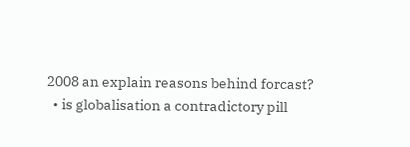2008 an explain reasons behind forcast?
  • is globalisation a contradictory pill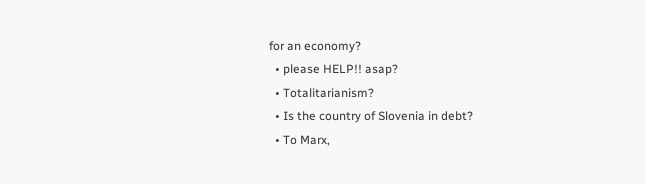for an economy?
  • please HELP!! asap?
  • Totalitarianism?
  • Is the country of Slovenia in debt?
  • To Marx,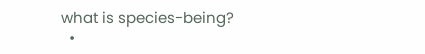what is species-being?
  •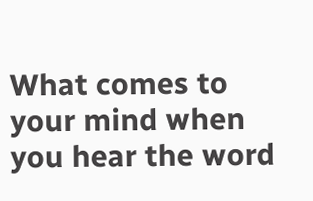What comes to your mind when you hear the word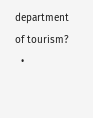department of tourism?
  •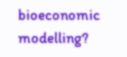bioeconomic modelling?